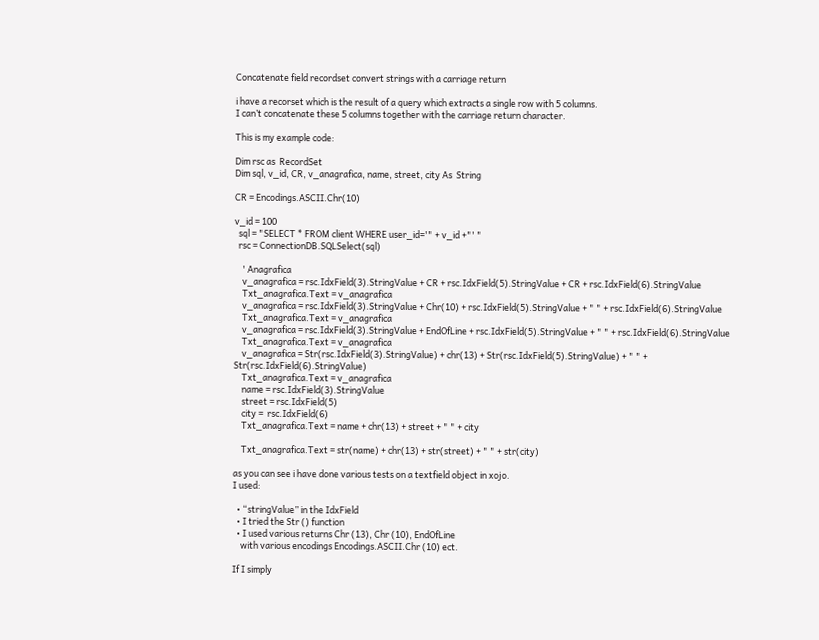Concatenate field recordset convert strings with a carriage return

i have a recorset which is the result of a query which extracts a single row with 5 columns.
I can’t concatenate these 5 columns together with the carriage return character.

This is my example code:

Dim rsc as  RecordSet
Dim sql, v_id, CR, v_anagrafica, name, street, city As  String

CR = Encodings.ASCII.Chr(10)

v_id = 100
  sql = "SELECT * FROM client WHERE user_id='" + v_id +"' "
  rsc = ConnectionDB.SQLSelect(sql)

    ' Anagrafica
    v_anagrafica = rsc.IdxField(3).StringValue + CR + rsc.IdxField(5).StringValue + CR + rsc.IdxField(6).StringValue
    Txt_anagrafica.Text = v_anagrafica
    v_anagrafica = rsc.IdxField(3).StringValue + Chr(10) + rsc.IdxField(5).StringValue + " " + rsc.IdxField(6).StringValue
    Txt_anagrafica.Text = v_anagrafica
    v_anagrafica = rsc.IdxField(3).StringValue + EndOfLine + rsc.IdxField(5).StringValue + " " + rsc.IdxField(6).StringValue
    Txt_anagrafica.Text = v_anagrafica
    v_anagrafica = Str(rsc.IdxField(3).StringValue) + chr(13) + Str(rsc.IdxField(5).StringValue) + " " + Str(rsc.IdxField(6).StringValue)
    Txt_anagrafica.Text = v_anagrafica
    name = rsc.IdxField(3).StringValue
    street = rsc.IdxField(5)
    city =  rsc.IdxField(6)
    Txt_anagrafica.Text = name + chr(13) + street + " " + city

    Txt_anagrafica.Text = str(name) + chr(13) + str(street) + " " + str(city)

as you can see i have done various tests on a textfield object in xojo.
I used:

  • “stringValue” in the IdxField
  • I tried the Str () function
  • I used various returns Chr (13), Chr (10), EndOfLine
    with various encodings Encodings.ASCII.Chr (10) ect.

If I simply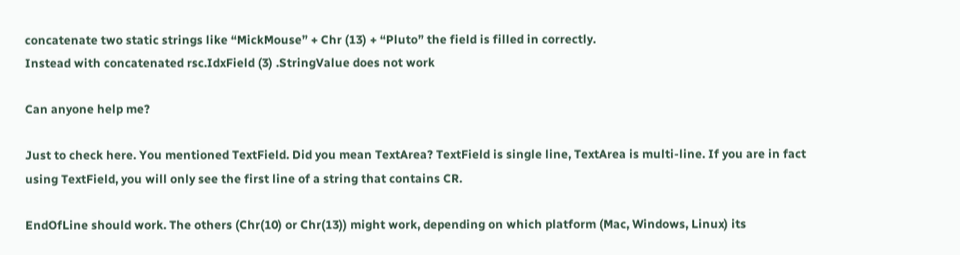concatenate two static strings like “MickMouse” + Chr (13) + “Pluto” the field is filled in correctly.
Instead with concatenated rsc.IdxField (3) .StringValue does not work

Can anyone help me?

Just to check here. You mentioned TextField. Did you mean TextArea? TextField is single line, TextArea is multi-line. If you are in fact using TextField, you will only see the first line of a string that contains CR.

EndOfLine should work. The others (Chr(10) or Chr(13)) might work, depending on which platform (Mac, Windows, Linux) its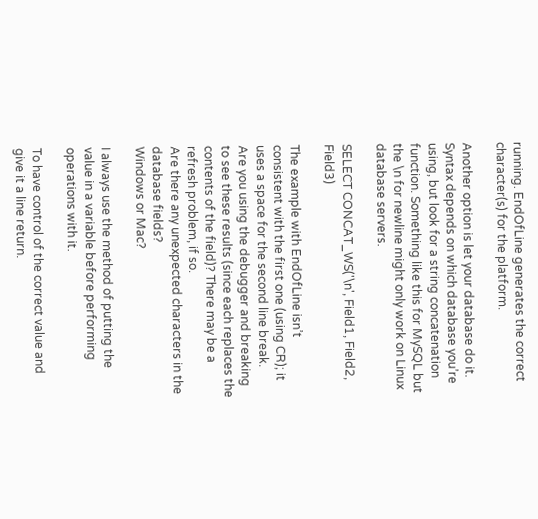running. EndOfLine generates the correct character(s) for the platform.

Another option is let your database do it. Syntax depends on which database you’re using, but look for a string concatenation function. Something like this for MySQL but the \n for newline might only work on Linux database servers.

SELECT CONCAT_WS('\n', Field1, Field2, Field3)

The example with EndOfLine isn’t consistent with the first one (using CR); it uses a space for the second line break.
Are you using the debugger and breaking to see these results (since each replaces the contents of the field)? There may be a refresh problem, if so.
Are there any unexpected characters in the database fields?
Windows or Mac?

I always use the method of putting the value in a variable before performing operations with it.

To have control of the correct value and give it a line return.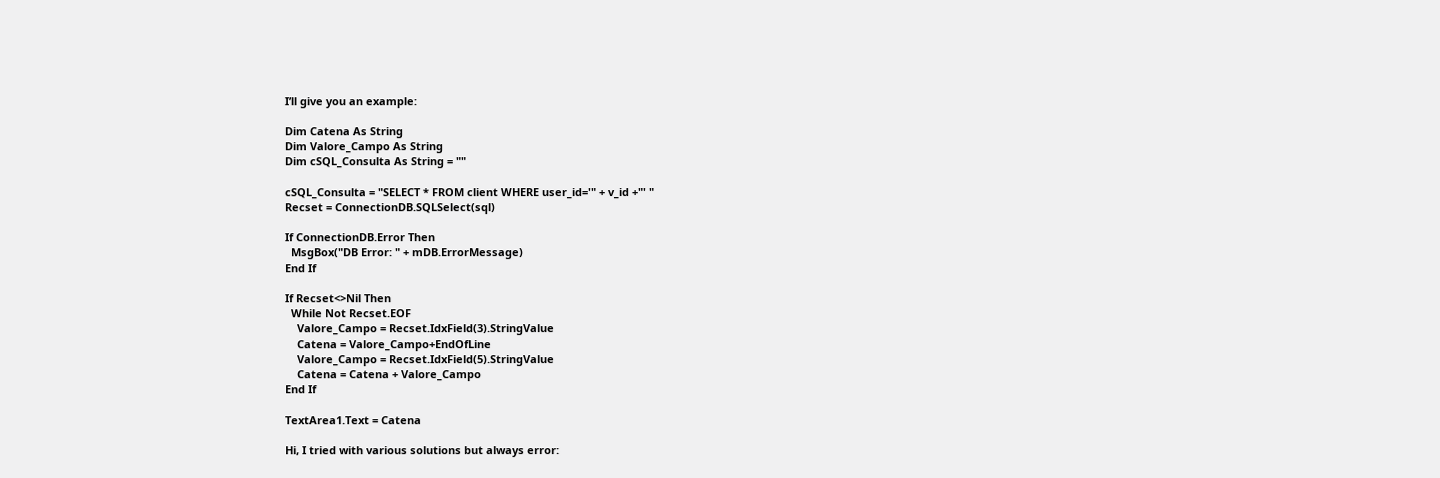I’ll give you an example:

Dim Catena As String
Dim Valore_Campo As String
Dim cSQL_Consulta As String = ""

cSQL_Consulta = "SELECT * FROM client WHERE user_id='" + v_id +"' "
Recset = ConnectionDB.SQLSelect(sql)

If ConnectionDB.Error Then
  MsgBox("DB Error: " + mDB.ErrorMessage)
End If

If Recset<>Nil Then
  While Not Recset.EOF
    Valore_Campo = Recset.IdxField(3).StringValue
    Catena = Valore_Campo+EndOfLine
    Valore_Campo = Recset.IdxField(5).StringValue
    Catena = Catena + Valore_Campo
End If

TextArea1.Text = Catena

Hi, I tried with various solutions but always error: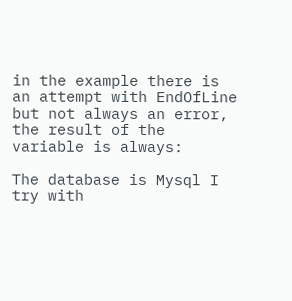in the example there is an attempt with EndOfLine but not always an error,
the result of the variable is always:

The database is Mysql I try with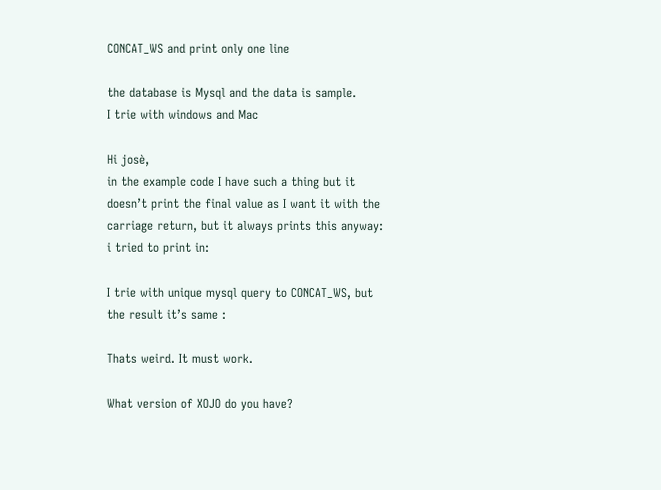CONCAT_WS and print only one line

the database is Mysql and the data is sample.
I trie with windows and Mac

Hi josè,
in the example code I have such a thing but it doesn’t print the final value as I want it with the carriage return, but it always prints this anyway:
i tried to print in:

I trie with unique mysql query to CONCAT_WS, but the result it’s same :

Thats weird. It must work.

What version of XOJO do you have?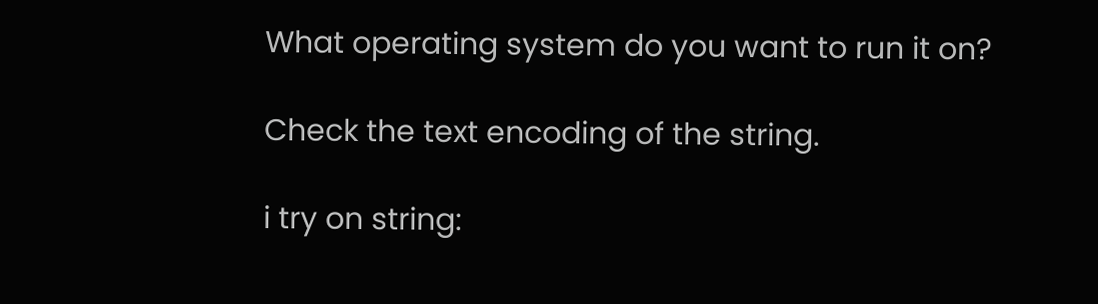What operating system do you want to run it on?

Check the text encoding of the string.

i try on string: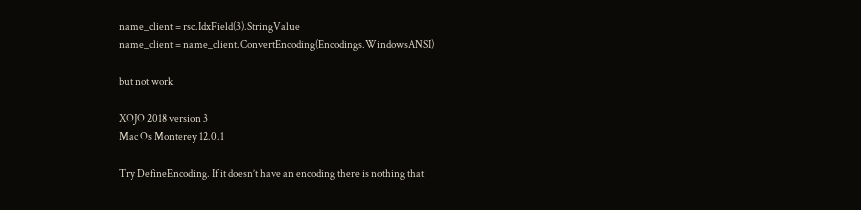name_client = rsc.IdxField(3).StringValue
name_client = name_client.ConvertEncoding(Encodings.WindowsANSI)

but not work

XOJO 2018 version 3
Mac Os Monterey 12.0.1

Try DefineEncoding. If it doesn’t have an encoding there is nothing that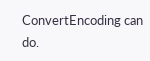ConvertEncoding can do.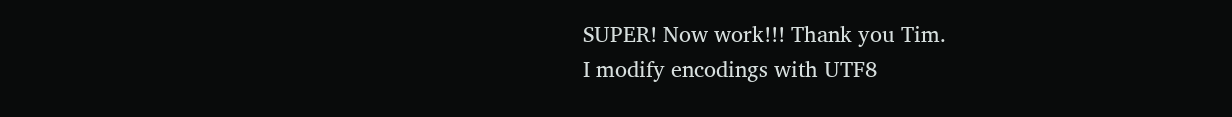SUPER! Now work!!! Thank you Tim.
I modify encodings with UTF8